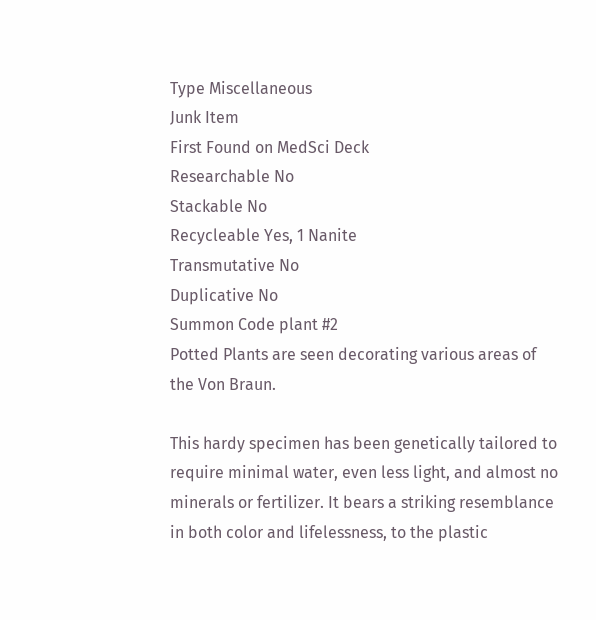Type Miscellaneous
Junk Item
First Found on MedSci Deck
Researchable No
Stackable No
Recycleable Yes, 1 Nanite
Transmutative No
Duplicative No
Summon Code plant #2
Potted Plants are seen decorating various areas of the Von Braun.

This hardy specimen has been genetically tailored to require minimal water, even less light, and almost no minerals or fertilizer. It bears a striking resemblance in both color and lifelessness, to the plastic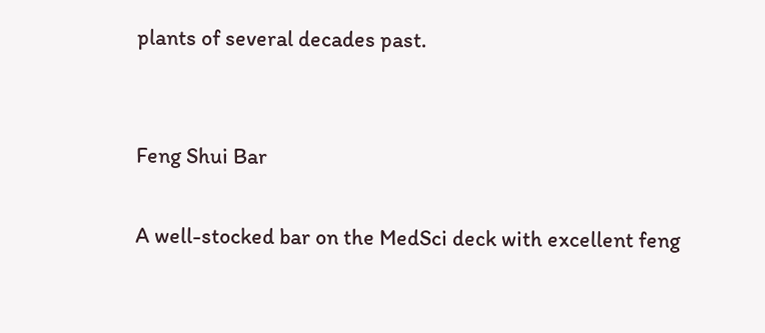plants of several decades past.


Feng Shui Bar

A well-stocked bar on the MedSci deck with excellent feng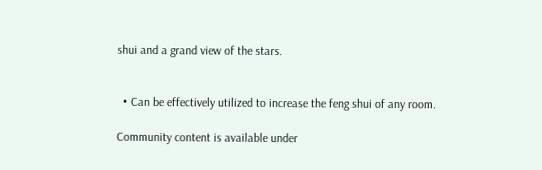shui and a grand view of the stars.


  • Can be effectively utilized to increase the feng shui of any room.

Community content is available under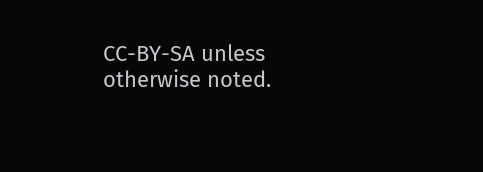CC-BY-SA unless otherwise noted.